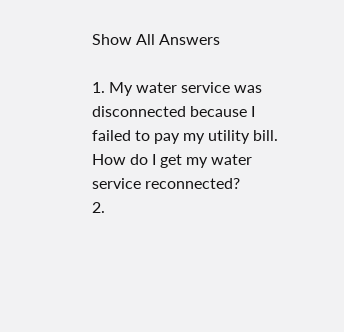Show All Answers

1. My water service was disconnected because I failed to pay my utility bill. How do I get my water service reconnected?
2.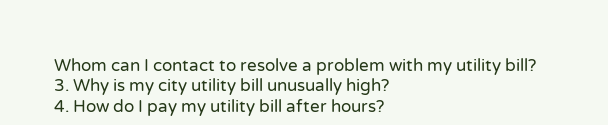Whom can I contact to resolve a problem with my utility bill?
3. Why is my city utility bill unusually high?
4. How do I pay my utility bill after hours?